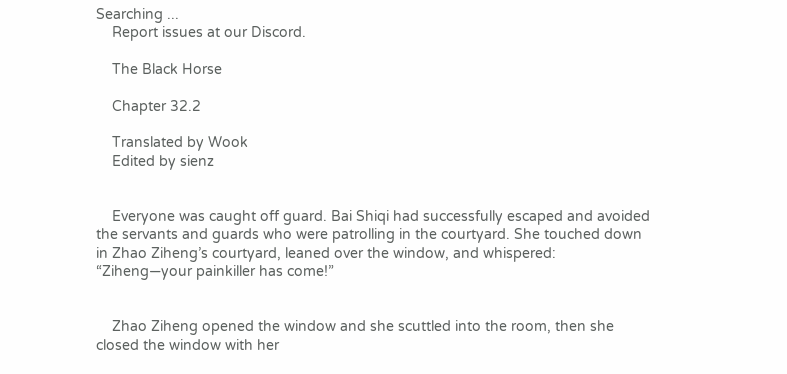Searching ...
    Report issues at our Discord.

    The Black Horse

    Chapter 32.2

    Translated by Wook
    Edited by sienz


    Everyone was caught off guard. Bai Shiqi had successfully escaped and avoided the servants and guards who were patrolling in the courtyard. She touched down in Zhao Ziheng’s courtyard, leaned over the window, and whispered: “Ziheng—your painkiller has come!”


    Zhao Ziheng opened the window and she scuttled into the room, then she closed the window with her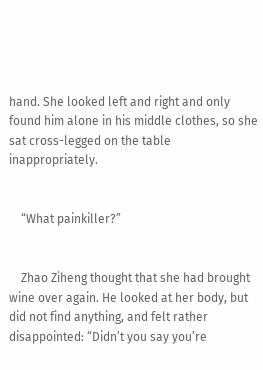hand. She looked left and right and only found him alone in his middle clothes, so she sat cross-legged on the table inappropriately.


    “What painkiller?”


    Zhao Ziheng thought that she had brought wine over again. He looked at her body, but did not find anything, and felt rather disappointed: “Didn’t you say you’re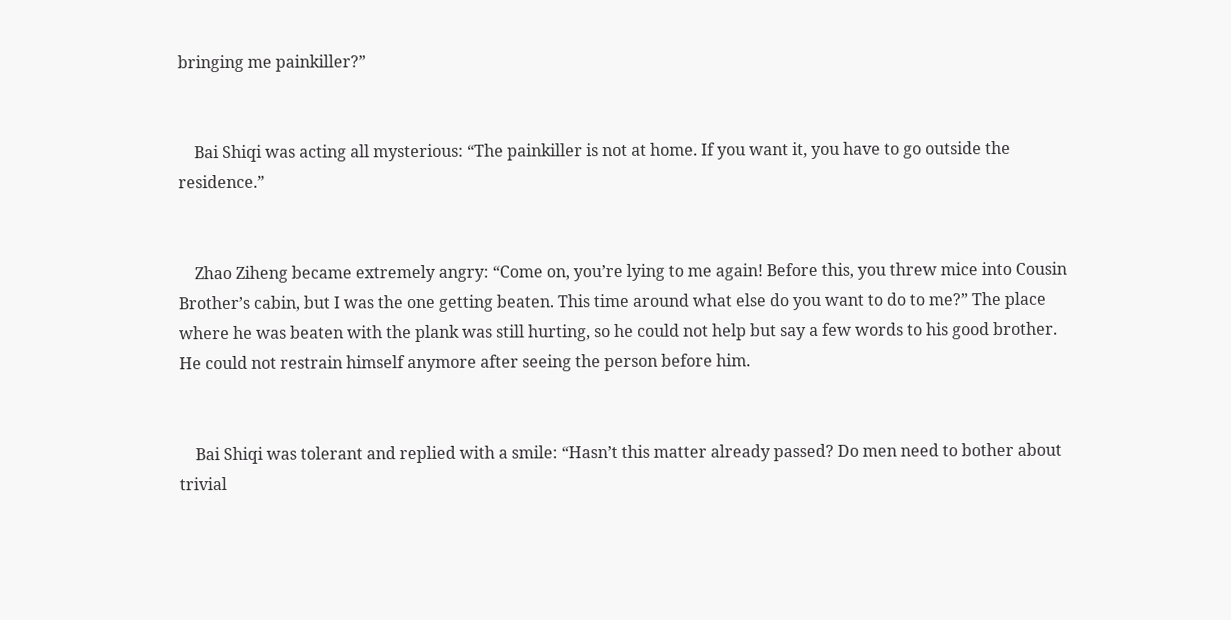bringing me painkiller?”


    Bai Shiqi was acting all mysterious: “The painkiller is not at home. If you want it, you have to go outside the residence.”


    Zhao Ziheng became extremely angry: “Come on, you’re lying to me again! Before this, you threw mice into Cousin Brother’s cabin, but I was the one getting beaten. This time around what else do you want to do to me?” The place where he was beaten with the plank was still hurting, so he could not help but say a few words to his good brother. He could not restrain himself anymore after seeing the person before him.


    Bai Shiqi was tolerant and replied with a smile: “Hasn’t this matter already passed? Do men need to bother about trivial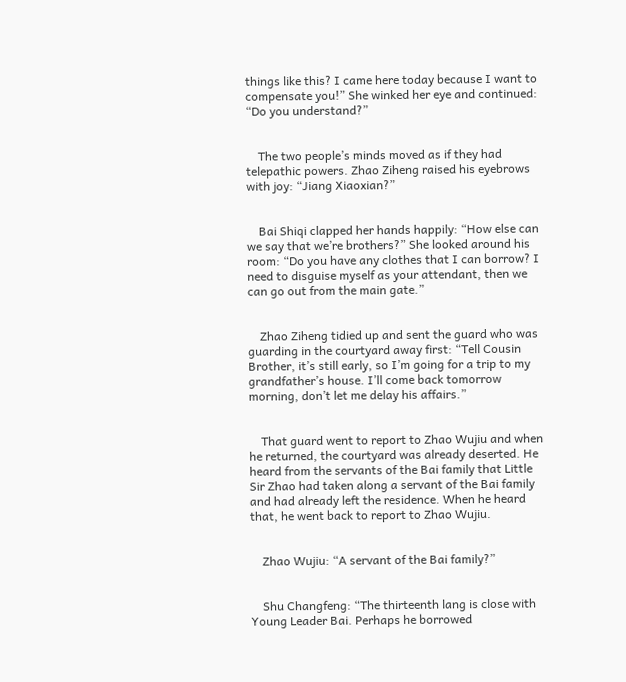things like this? I came here today because I want to compensate you!” She winked her eye and continued: “Do you understand?”


    The two people’s minds moved as if they had telepathic powers. Zhao Ziheng raised his eyebrows with joy: “Jiang Xiaoxian?”


    Bai Shiqi clapped her hands happily: “How else can we say that we’re brothers?” She looked around his room: “Do you have any clothes that I can borrow? I need to disguise myself as your attendant, then we can go out from the main gate.”


    Zhao Ziheng tidied up and sent the guard who was guarding in the courtyard away first: “Tell Cousin Brother, it’s still early, so I’m going for a trip to my grandfather’s house. I’ll come back tomorrow morning, don’t let me delay his affairs.”


    That guard went to report to Zhao Wujiu and when he returned, the courtyard was already deserted. He heard from the servants of the Bai family that Little Sir Zhao had taken along a servant of the Bai family and had already left the residence. When he heard that, he went back to report to Zhao Wujiu.


    Zhao Wujiu: “A servant of the Bai family?”


    Shu Changfeng: “The thirteenth lang is close with Young Leader Bai. Perhaps he borrowed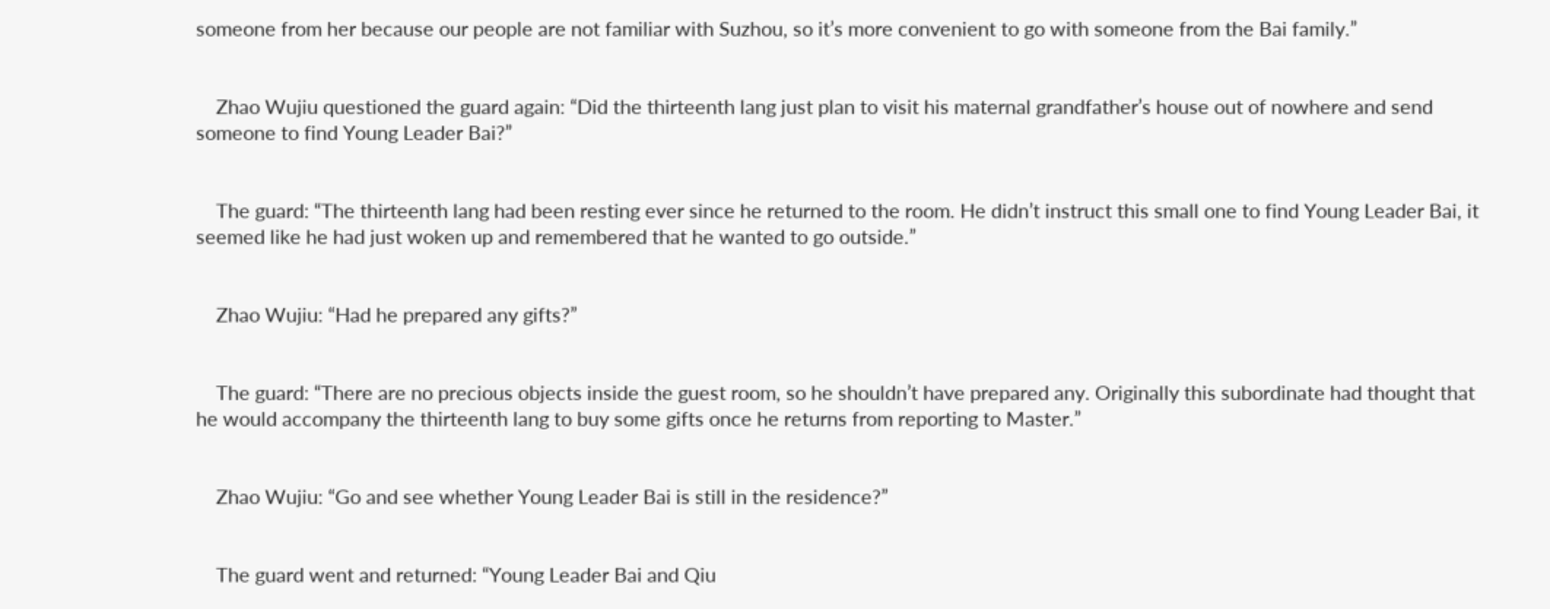someone from her because our people are not familiar with Suzhou, so it’s more convenient to go with someone from the Bai family.”


    Zhao Wujiu questioned the guard again: “Did the thirteenth lang just plan to visit his maternal grandfather’s house out of nowhere and send someone to find Young Leader Bai?”


    The guard: “The thirteenth lang had been resting ever since he returned to the room. He didn’t instruct this small one to find Young Leader Bai, it seemed like he had just woken up and remembered that he wanted to go outside.”


    Zhao Wujiu: “Had he prepared any gifts?”


    The guard: “There are no precious objects inside the guest room, so he shouldn’t have prepared any. Originally this subordinate had thought that he would accompany the thirteenth lang to buy some gifts once he returns from reporting to Master.”


    Zhao Wujiu: “Go and see whether Young Leader Bai is still in the residence?”


    The guard went and returned: “Young Leader Bai and Qiu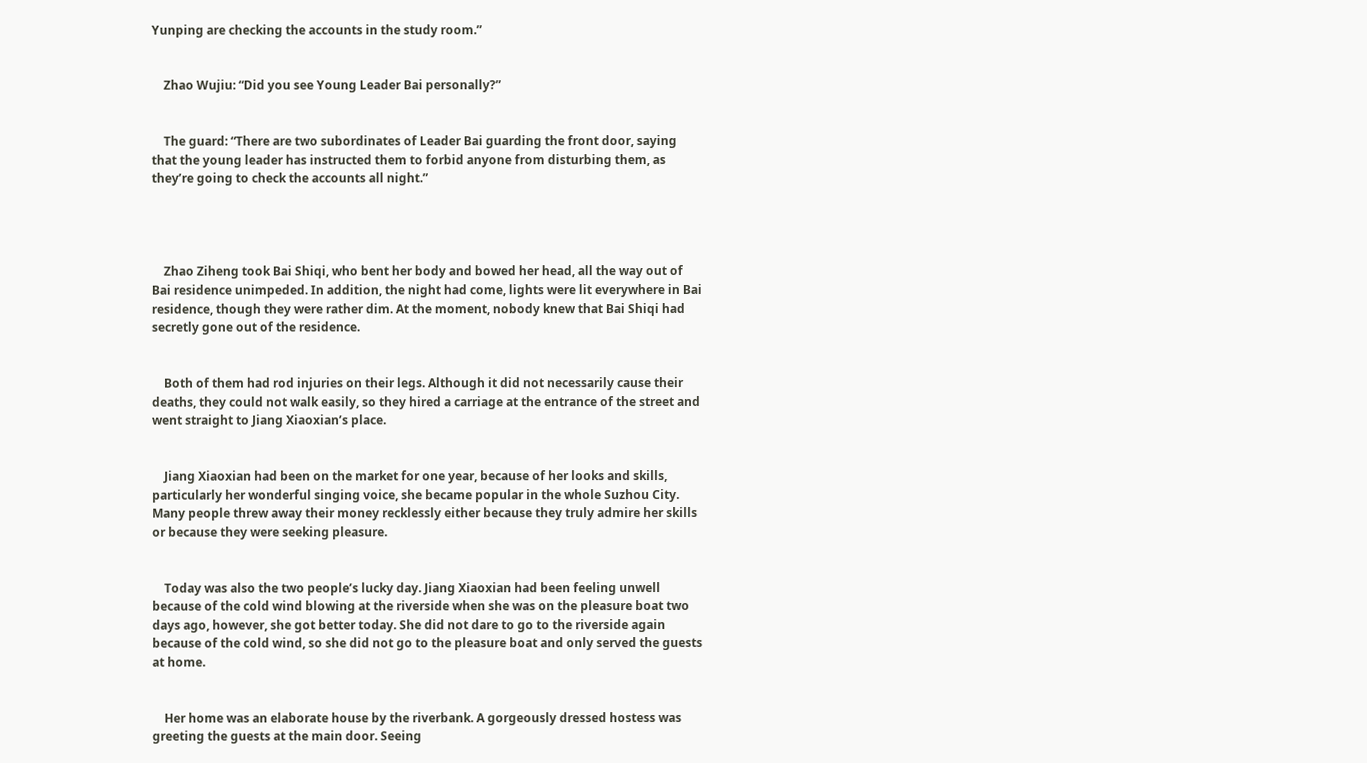Yunping are checking the accounts in the study room.”


    Zhao Wujiu: “Did you see Young Leader Bai personally?”


    The guard: “There are two subordinates of Leader Bai guarding the front door, saying that the young leader has instructed them to forbid anyone from disturbing them, as they’re going to check the accounts all night.”




    Zhao Ziheng took Bai Shiqi, who bent her body and bowed her head, all the way out of Bai residence unimpeded. In addition, the night had come, lights were lit everywhere in Bai residence, though they were rather dim. At the moment, nobody knew that Bai Shiqi had secretly gone out of the residence.


    Both of them had rod injuries on their legs. Although it did not necessarily cause their deaths, they could not walk easily, so they hired a carriage at the entrance of the street and went straight to Jiang Xiaoxian’s place.


    Jiang Xiaoxian had been on the market for one year, because of her looks and skills, particularly her wonderful singing voice, she became popular in the whole Suzhou City. Many people threw away their money recklessly either because they truly admire her skills or because they were seeking pleasure.


    Today was also the two people’s lucky day. Jiang Xiaoxian had been feeling unwell because of the cold wind blowing at the riverside when she was on the pleasure boat two days ago, however, she got better today. She did not dare to go to the riverside again because of the cold wind, so she did not go to the pleasure boat and only served the guests at home.


    Her home was an elaborate house by the riverbank. A gorgeously dressed hostess was greeting the guests at the main door. Seeing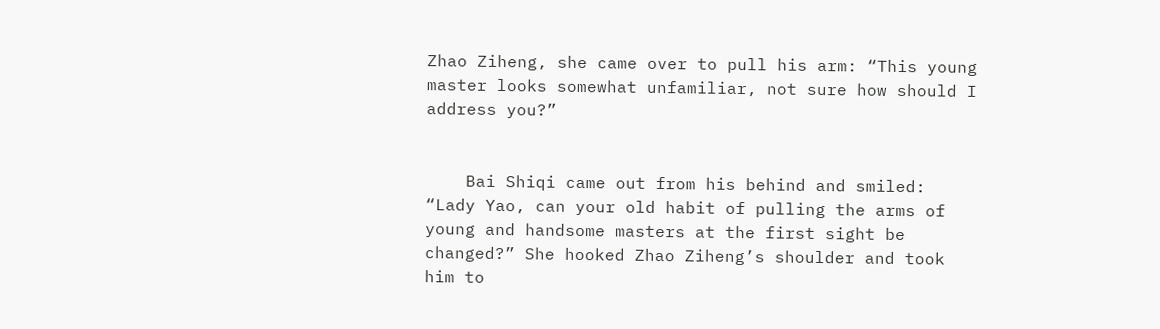Zhao Ziheng, she came over to pull his arm: “This young master looks somewhat unfamiliar, not sure how should I address you?”


    Bai Shiqi came out from his behind and smiled: “Lady Yao, can your old habit of pulling the arms of young and handsome masters at the first sight be changed?” She hooked Zhao Ziheng’s shoulder and took him to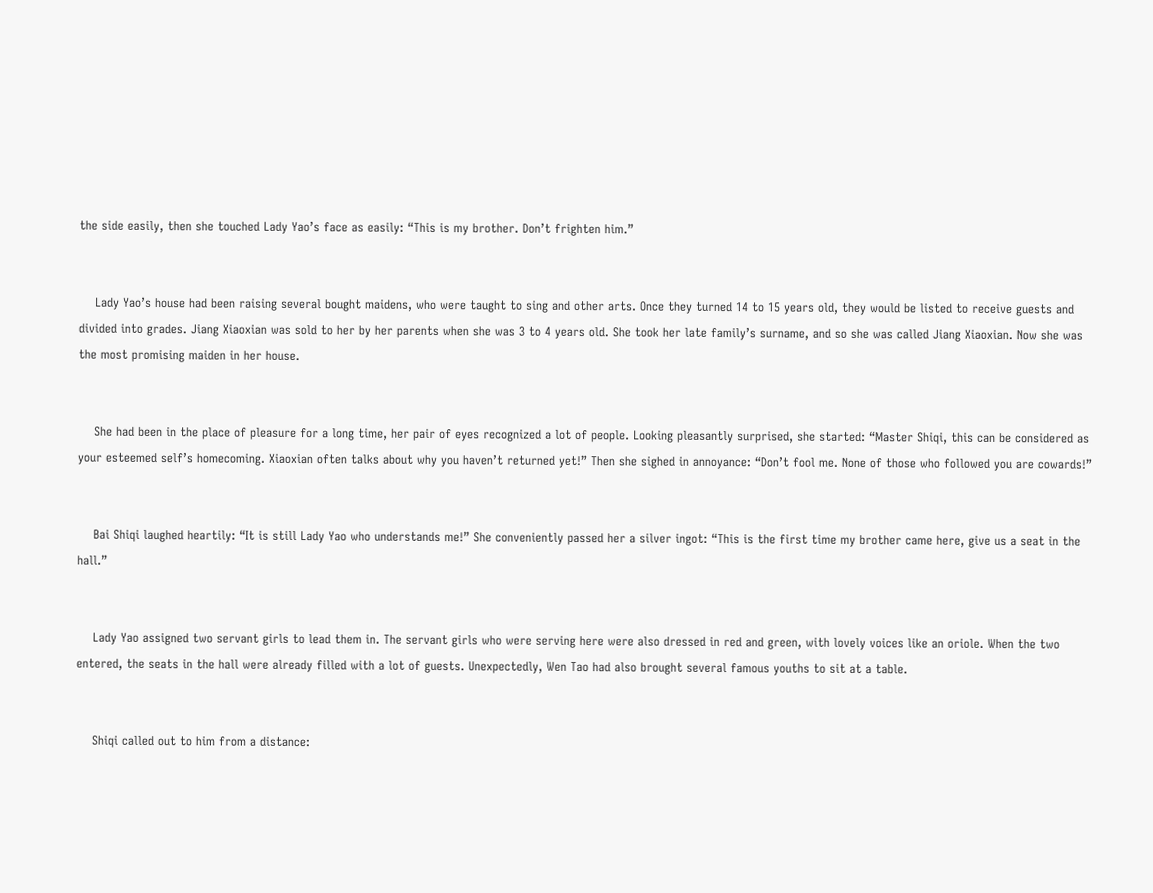the side easily, then she touched Lady Yao’s face as easily: “This is my brother. Don’t frighten him.”


    Lady Yao’s house had been raising several bought maidens, who were taught to sing and other arts. Once they turned 14 to 15 years old, they would be listed to receive guests and divided into grades. Jiang Xiaoxian was sold to her by her parents when she was 3 to 4 years old. She took her late family’s surname, and so she was called Jiang Xiaoxian. Now she was the most promising maiden in her house.


    She had been in the place of pleasure for a long time, her pair of eyes recognized a lot of people. Looking pleasantly surprised, she started: “Master Shiqi, this can be considered as your esteemed self’s homecoming. Xiaoxian often talks about why you haven’t returned yet!” Then she sighed in annoyance: “Don’t fool me. None of those who followed you are cowards!”


    Bai Shiqi laughed heartily: “It is still Lady Yao who understands me!” She conveniently passed her a silver ingot: “This is the first time my brother came here, give us a seat in the hall.”


    Lady Yao assigned two servant girls to lead them in. The servant girls who were serving here were also dressed in red and green, with lovely voices like an oriole. When the two entered, the seats in the hall were already filled with a lot of guests. Unexpectedly, Wen Tao had also brought several famous youths to sit at a table.


    Shiqi called out to him from a distance: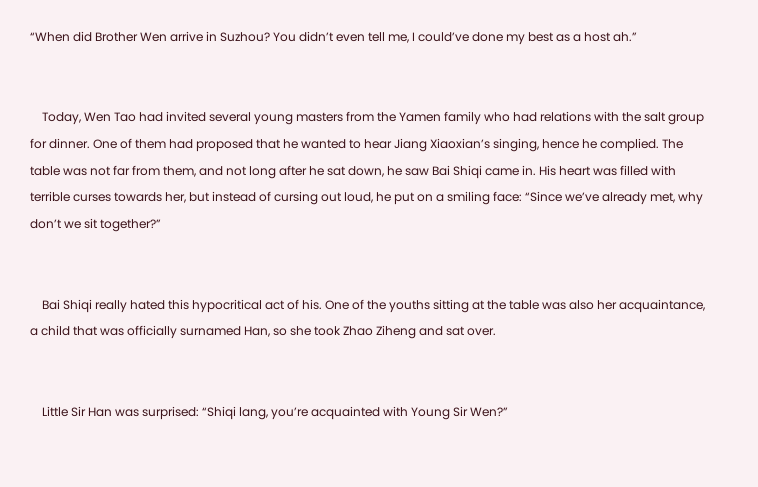“When did Brother Wen arrive in Suzhou? You didn’t even tell me, I could’ve done my best as a host ah.”


    Today, Wen Tao had invited several young masters from the Yamen family who had relations with the salt group for dinner. One of them had proposed that he wanted to hear Jiang Xiaoxian’s singing, hence he complied. The table was not far from them, and not long after he sat down, he saw Bai Shiqi came in. His heart was filled with terrible curses towards her, but instead of cursing out loud, he put on a smiling face: “Since we’ve already met, why don’t we sit together?”


    Bai Shiqi really hated this hypocritical act of his. One of the youths sitting at the table was also her acquaintance, a child that was officially surnamed Han, so she took Zhao Ziheng and sat over.


    Little Sir Han was surprised: “Shiqi lang, you’re acquainted with Young Sir Wen?”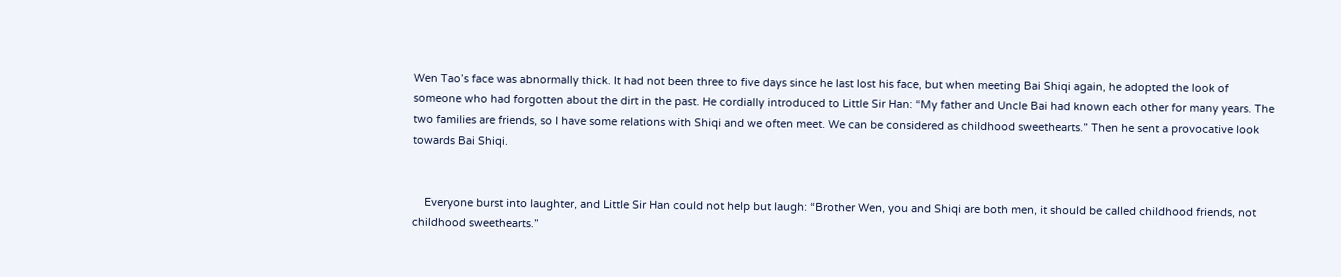Wen Tao’s face was abnormally thick. It had not been three to five days since he last lost his face, but when meeting Bai Shiqi again, he adopted the look of someone who had forgotten about the dirt in the past. He cordially introduced to Little Sir Han: “My father and Uncle Bai had known each other for many years. The two families are friends, so I have some relations with Shiqi and we often meet. We can be considered as childhood sweethearts.” Then he sent a provocative look towards Bai Shiqi.


    Everyone burst into laughter, and Little Sir Han could not help but laugh: “Brother Wen, you and Shiqi are both men, it should be called childhood friends, not childhood sweethearts.”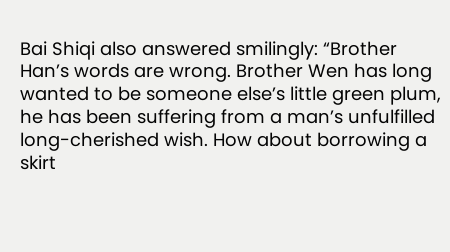Bai Shiqi also answered smilingly: “Brother Han’s words are wrong. Brother Wen has long wanted to be someone else’s little green plum, he has been suffering from a man’s unfulfilled long-cherished wish. How about borrowing a skirt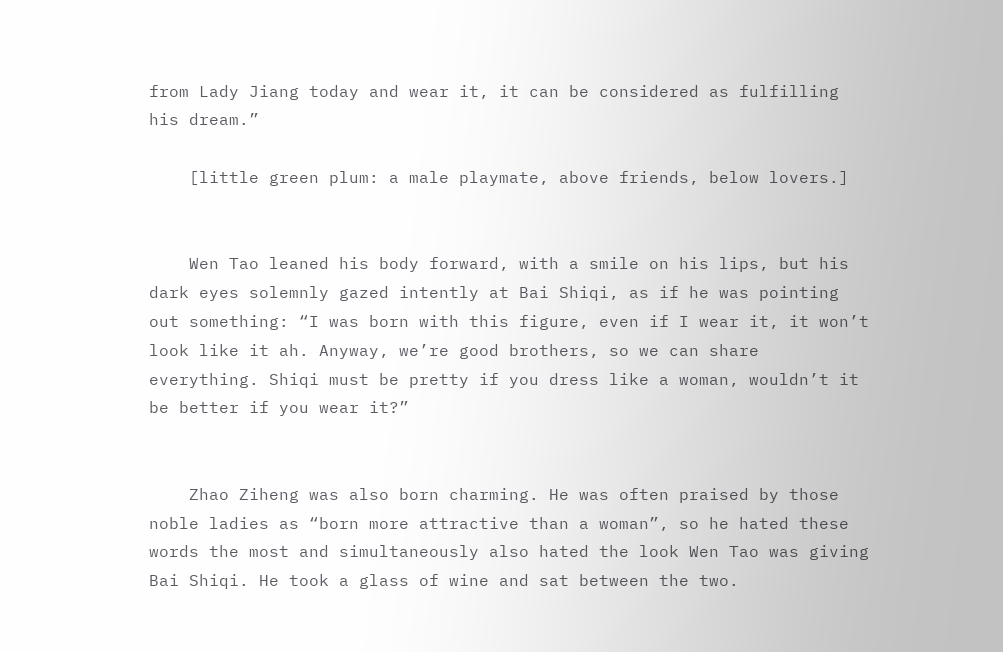from Lady Jiang today and wear it, it can be considered as fulfilling his dream.”

    [little green plum: a male playmate, above friends, below lovers.]


    Wen Tao leaned his body forward, with a smile on his lips, but his dark eyes solemnly gazed intently at Bai Shiqi, as if he was pointing out something: “I was born with this figure, even if I wear it, it won’t look like it ah. Anyway, we’re good brothers, so we can share everything. Shiqi must be pretty if you dress like a woman, wouldn’t it be better if you wear it?”


    Zhao Ziheng was also born charming. He was often praised by those noble ladies as “born more attractive than a woman”, so he hated these words the most and simultaneously also hated the look Wen Tao was giving Bai Shiqi. He took a glass of wine and sat between the two.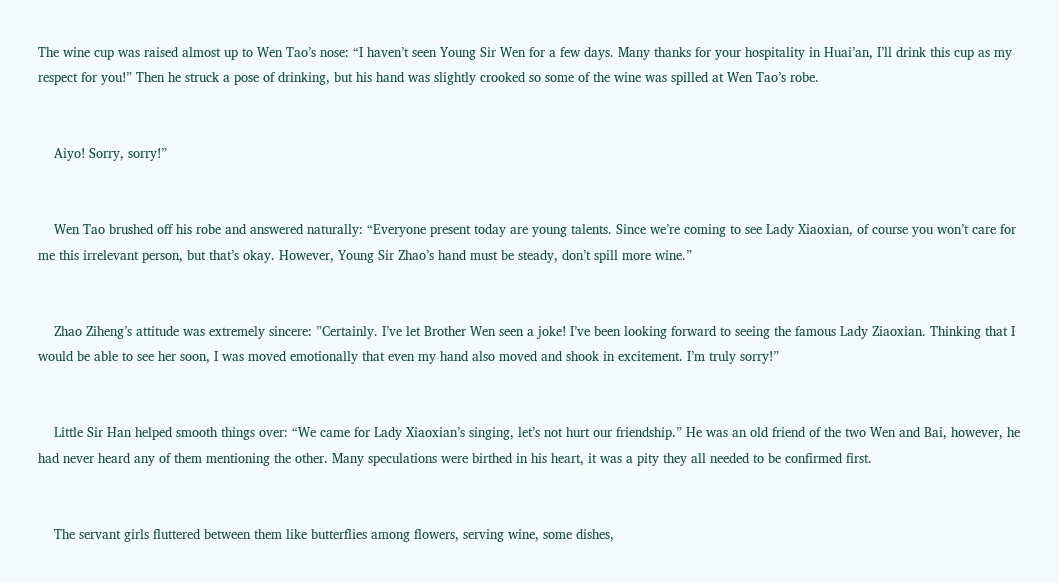The wine cup was raised almost up to Wen Tao’s nose: “I haven’t seen Young Sir Wen for a few days. Many thanks for your hospitality in Huai’an, I’ll drink this cup as my respect for you!” Then he struck a pose of drinking, but his hand was slightly crooked so some of the wine was spilled at Wen Tao’s robe.


    Aiyo! Sorry, sorry!”


    Wen Tao brushed off his robe and answered naturally: “Everyone present today are young talents. Since we’re coming to see Lady Xiaoxian, of course you won’t care for me this irrelevant person, but that’s okay. However, Young Sir Zhao’s hand must be steady, don’t spill more wine.”


    Zhao Ziheng’s attitude was extremely sincere: ”Certainly. I’ve let Brother Wen seen a joke! I’ve been looking forward to seeing the famous Lady Ziaoxian. Thinking that I would be able to see her soon, I was moved emotionally that even my hand also moved and shook in excitement. I’m truly sorry!”


    Little Sir Han helped smooth things over: “We came for Lady Xiaoxian’s singing, let’s not hurt our friendship.” He was an old friend of the two Wen and Bai, however, he had never heard any of them mentioning the other. Many speculations were birthed in his heart, it was a pity they all needed to be confirmed first.


    The servant girls fluttered between them like butterflies among flowers, serving wine, some dishes,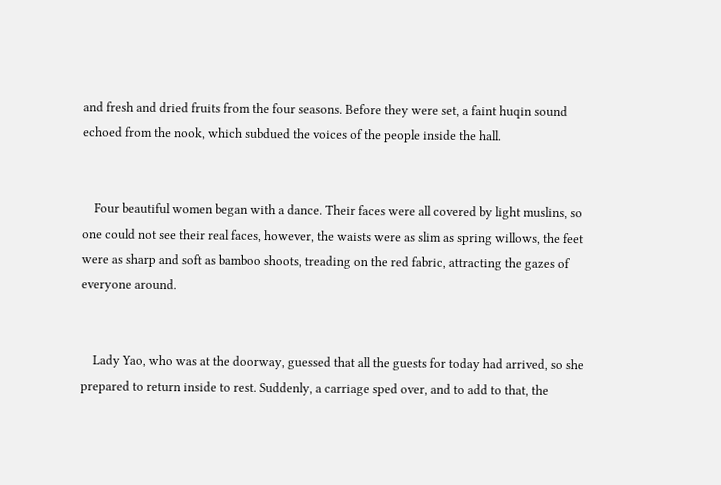and fresh and dried fruits from the four seasons. Before they were set, a faint huqin sound echoed from the nook, which subdued the voices of the people inside the hall.


    Four beautiful women began with a dance. Their faces were all covered by light muslins, so one could not see their real faces, however, the waists were as slim as spring willows, the feet were as sharp and soft as bamboo shoots, treading on the red fabric, attracting the gazes of everyone around.


    Lady Yao, who was at the doorway, guessed that all the guests for today had arrived, so she prepared to return inside to rest. Suddenly, a carriage sped over, and to add to that, the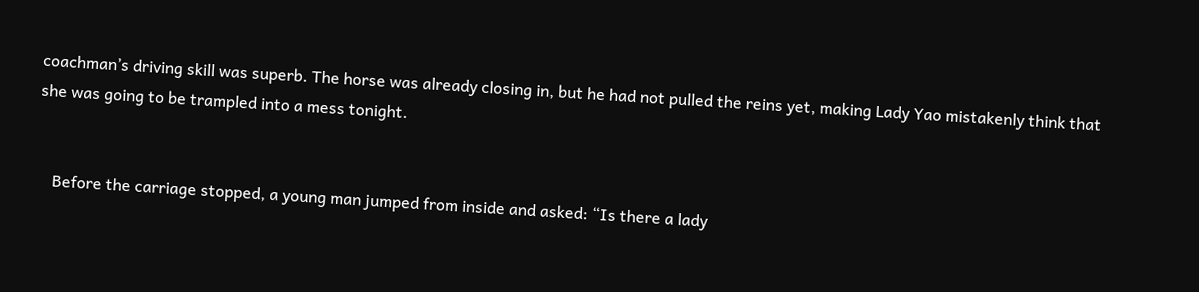coachman’s driving skill was superb. The horse was already closing in, but he had not pulled the reins yet, making Lady Yao mistakenly think that she was going to be trampled into a mess tonight.


    Before the carriage stopped, a young man jumped from inside and asked: “Is there a lady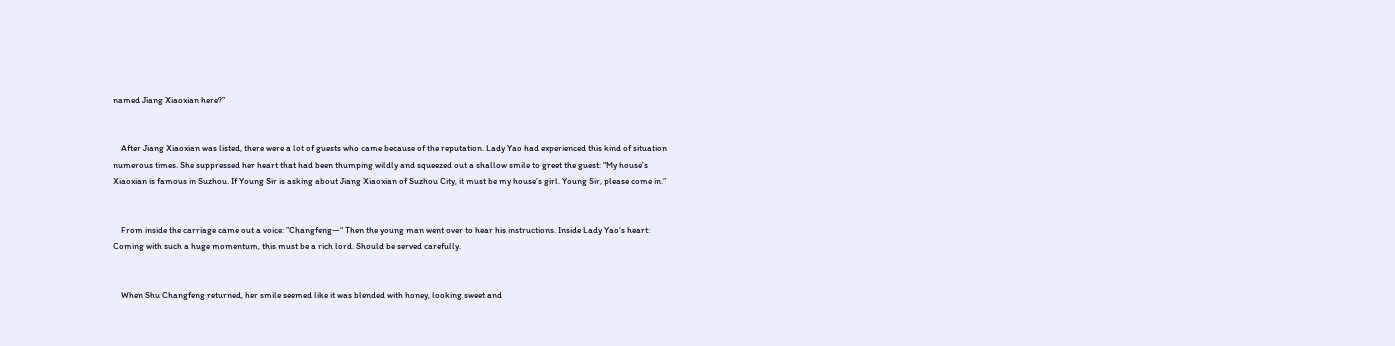named Jiang Xiaoxian here?”


    After Jiang Xiaoxian was listed, there were a lot of guests who came because of the reputation. Lady Yao had experienced this kind of situation numerous times. She suppressed her heart that had been thumping wildly and squeezed out a shallow smile to greet the guest: “My house’s Xiaoxian is famous in Suzhou. If Young Sir is asking about Jiang Xiaoxian of Suzhou City, it must be my house’s girl. Young Sir, please come in.”


    From inside the carriage came out a voice: ”Changfeng—“ Then the young man went over to hear his instructions. Inside Lady Yao’s heart: Coming with such a huge momentum, this must be a rich lord. Should be served carefully.


    When Shu Changfeng returned, her smile seemed like it was blended with honey, looking sweet and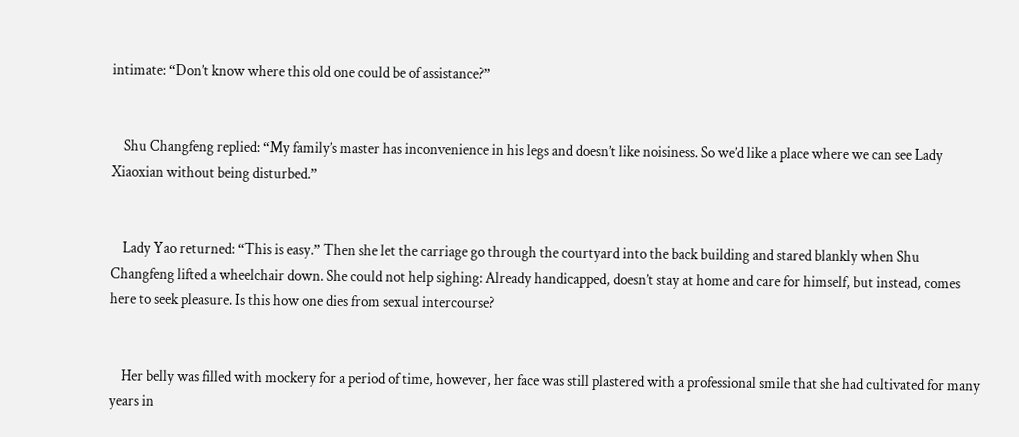intimate: “Don’t know where this old one could be of assistance?”


    Shu Changfeng replied: “My family’s master has inconvenience in his legs and doesn’t like noisiness. So we’d like a place where we can see Lady Xiaoxian without being disturbed.”


    Lady Yao returned: “This is easy.” Then she let the carriage go through the courtyard into the back building and stared blankly when Shu Changfeng lifted a wheelchair down. She could not help sighing: Already handicapped, doesn’t stay at home and care for himself, but instead, comes here to seek pleasure. Is this how one dies from sexual intercourse?


    Her belly was filled with mockery for a period of time, however, her face was still plastered with a professional smile that she had cultivated for many years in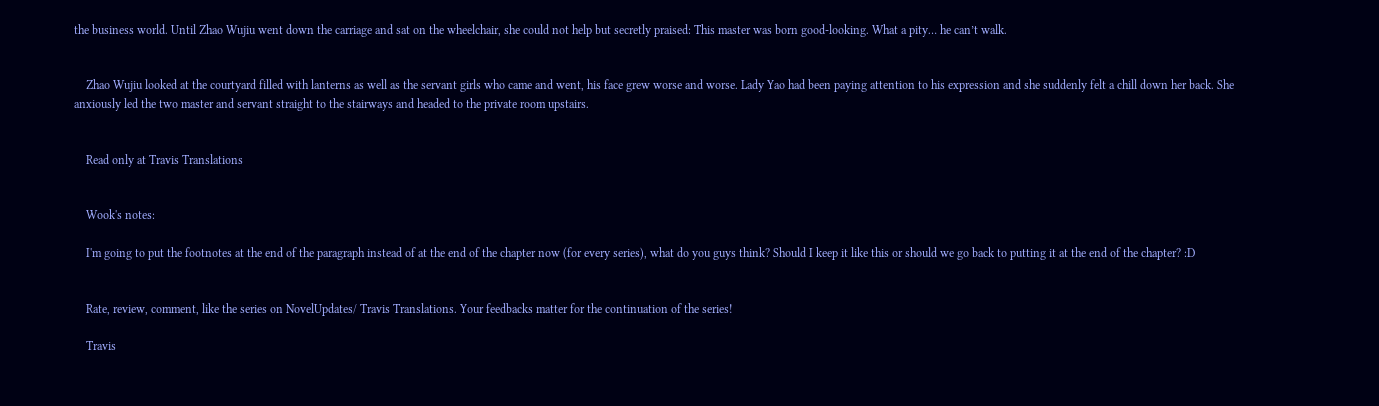the business world. Until Zhao Wujiu went down the carriage and sat on the wheelchair, she could not help but secretly praised: This master was born good-looking. What a pity… he can’t walk.


    Zhao Wujiu looked at the courtyard filled with lanterns as well as the servant girls who came and went, his face grew worse and worse. Lady Yao had been paying attention to his expression and she suddenly felt a chill down her back. She anxiously led the two master and servant straight to the stairways and headed to the private room upstairs.


    Read only at Travis Translations


    Wook's notes:

    I'm going to put the footnotes at the end of the paragraph instead of at the end of the chapter now (for every series), what do you guys think? Should I keep it like this or should we go back to putting it at the end of the chapter? :D


    Rate, review, comment, like the series on NovelUpdates/ Travis Translations. Your feedbacks matter for the continuation of the series!

    Travis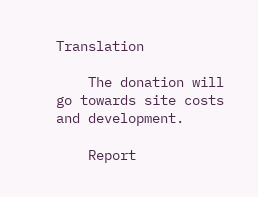Translation

    The donation will go towards site costs and development.

    Report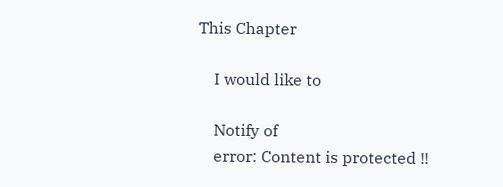This Chapter

    I would like to

    Notify of
    error: Content is protected !!